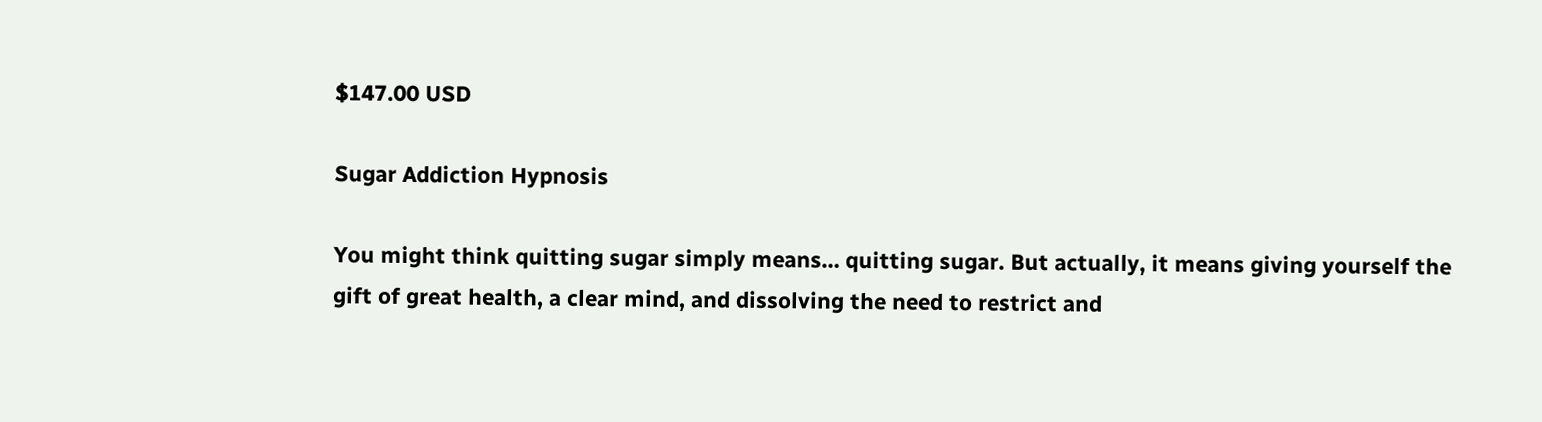$147.00 USD

Sugar Addiction Hypnosis

You might think quitting sugar simply means… quitting sugar. But actually, it means giving yourself the gift of great health, a clear mind, and dissolving the need to restrict and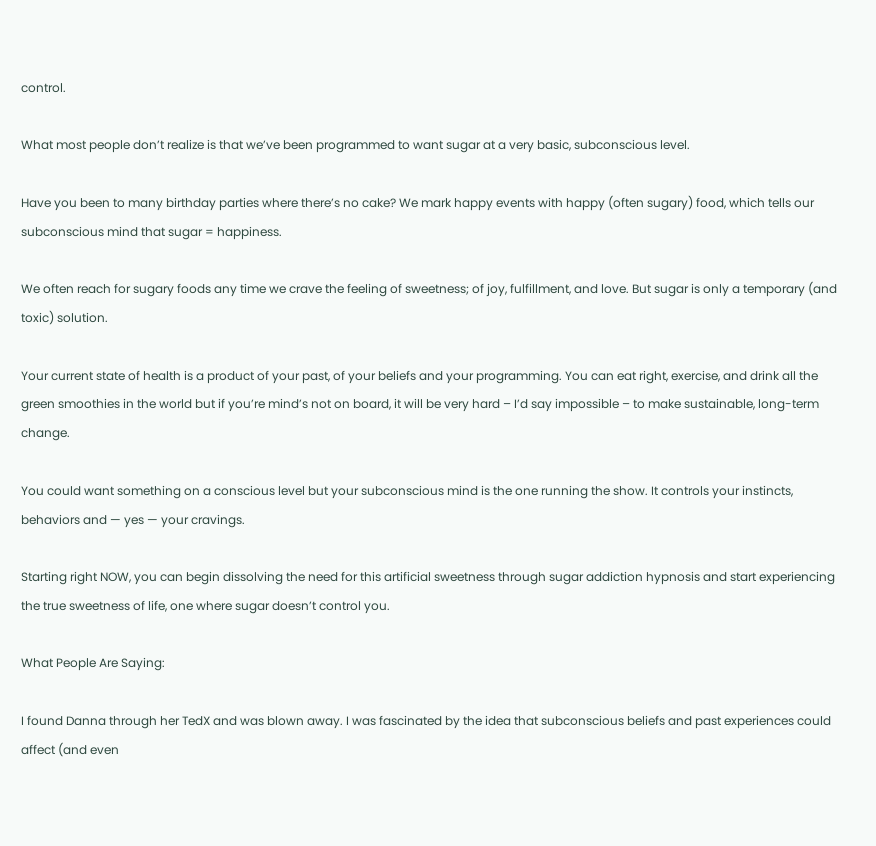control.

What most people don’t realize is that we’ve been programmed to want sugar at a very basic, subconscious level.

Have you been to many birthday parties where there’s no cake? We mark happy events with happy (often sugary) food, which tells our subconscious mind that sugar = happiness.

We often reach for sugary foods any time we crave the feeling of sweetness; of joy, fulfillment, and love. But sugar is only a temporary (and toxic) solution.

Your current state of health is a product of your past, of your beliefs and your programming. You can eat right, exercise, and drink all the green smoothies in the world but if you’re mind’s not on board, it will be very hard – I’d say impossible – to make sustainable, long-term change.

You could want something on a conscious level but your subconscious mind is the one running the show. It controls your instincts, behaviors and — yes — your cravings.

Starting right NOW, you can begin dissolving the need for this artificial sweetness through sugar addiction hypnosis and start experiencing the true sweetness of life, one where sugar doesn’t control you.

What People Are Saying:

I found Danna through her TedX and was blown away. I was fascinated by the idea that subconscious beliefs and past experiences could affect (and even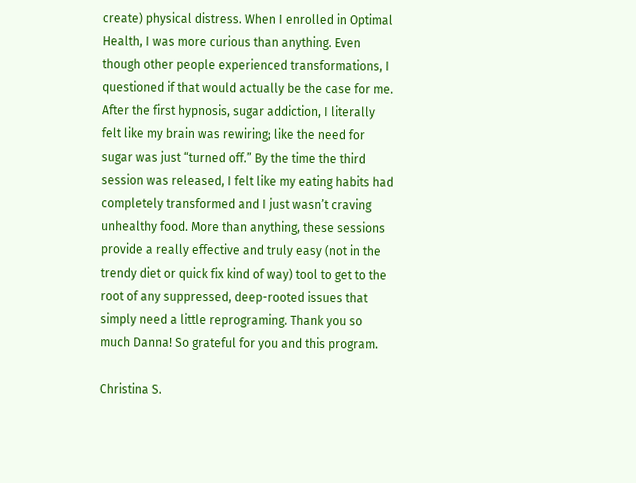create) physical distress. When I enrolled in Optimal Health, I was more curious than anything. Even though other people experienced transformations, I questioned if that would actually be the case for me. After the first hypnosis, sugar addiction, I literally felt like my brain was rewiring; like the need for sugar was just “turned off.” By the time the third session was released, I felt like my eating habits had completely transformed and I just wasn’t craving unhealthy food. More than anything, these sessions provide a really effective and truly easy (not in the trendy diet or quick fix kind of way) tool to get to the root of any suppressed, deep-rooted issues that simply need a little reprograming. Thank you so much Danna! So grateful for you and this program.

Christina S.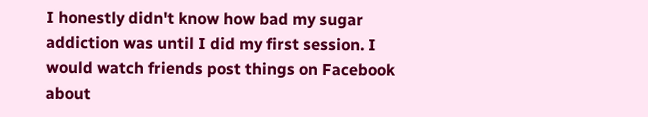I honestly didn't know how bad my sugar addiction was until I did my first session. I would watch friends post things on Facebook about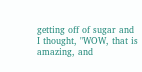getting off of sugar and I thought, "WOW, that is amazing, and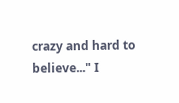crazy and hard to believe..." I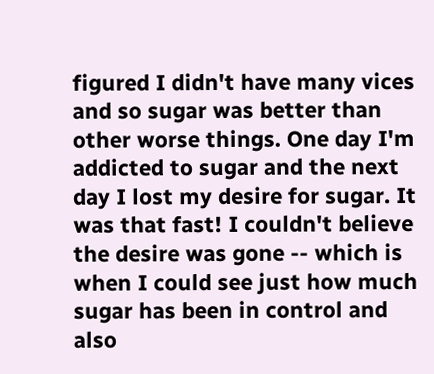figured I didn't have many vices and so sugar was better than other worse things. One day I'm addicted to sugar and the next day I lost my desire for sugar. It was that fast! I couldn't believe the desire was gone -- which is when I could see just how much sugar has been in control and also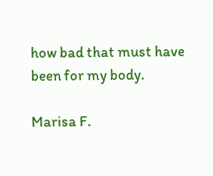how bad that must have been for my body.

Marisa F.